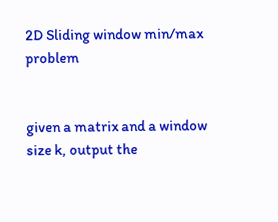2D Sliding window min/max problem


given a matrix and a window size k, output the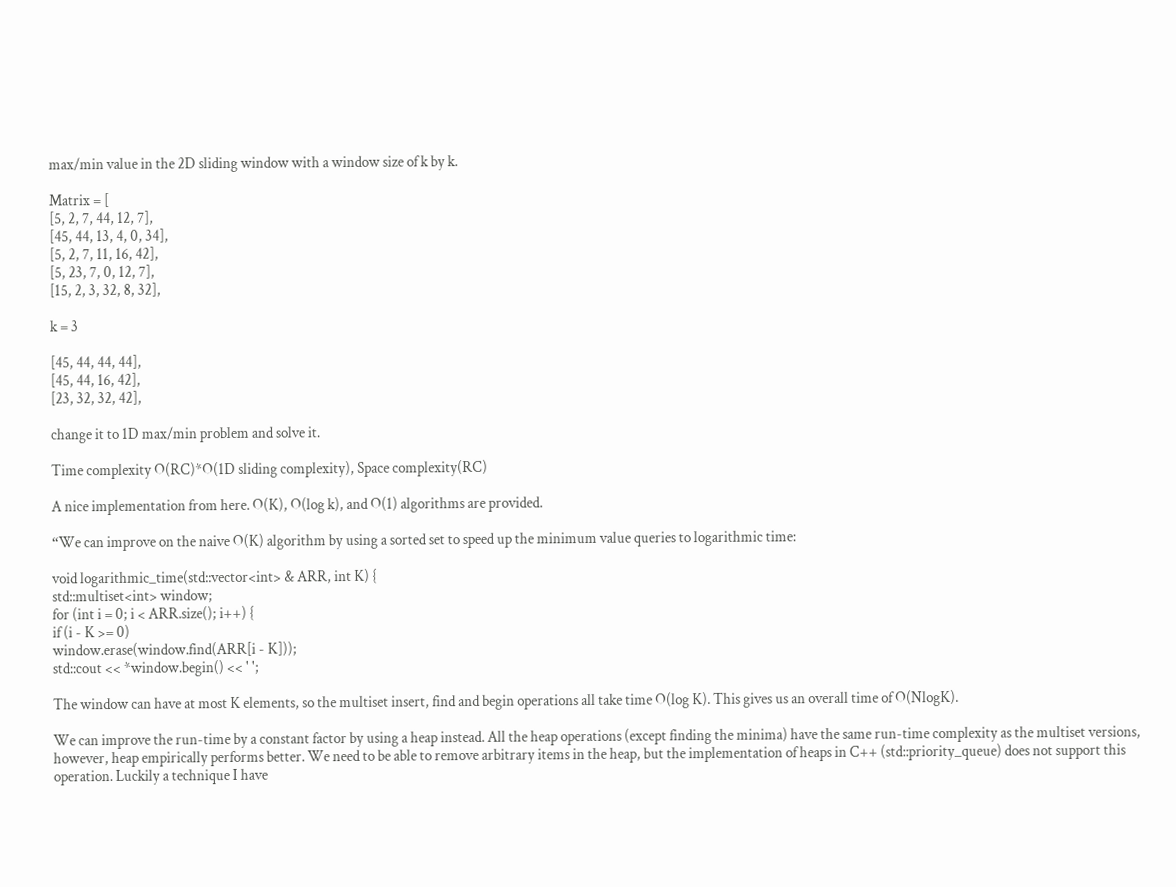max/min value in the 2D sliding window with a window size of k by k.

Matrix = [
[5, 2, 7, 44, 12, 7],
[45, 44, 13, 4, 0, 34],
[5, 2, 7, 11, 16, 42],
[5, 23, 7, 0, 12, 7],
[15, 2, 3, 32, 8, 32],

k = 3

[45, 44, 44, 44],
[45, 44, 16, 42],
[23, 32, 32, 42],

change it to 1D max/min problem and solve it.

Time complexity O(RC)*O(1D sliding complexity), Space complexity(RC)

A nice implementation from here. O(K), O(log k), and O(1) algorithms are provided.

“We can improve on the naive O(K) algorithm by using a sorted set to speed up the minimum value queries to logarithmic time:

void logarithmic_time(std::vector<int> & ARR, int K) {
std::multiset<int> window;
for (int i = 0; i < ARR.size(); i++) {
if (i - K >= 0)
window.erase(window.find(ARR[i - K]));
std::cout << *window.begin() << ' ';

The window can have at most K elements, so the multiset insert, find and begin operations all take time O(log K). This gives us an overall time of O(NlogK).

We can improve the run-time by a constant factor by using a heap instead. All the heap operations (except finding the minima) have the same run-time complexity as the multiset versions, however, heap empirically performs better. We need to be able to remove arbitrary items in the heap, but the implementation of heaps in C++ (std::priority_queue) does not support this operation. Luckily a technique I have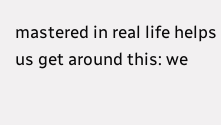mastered in real life helps us get around this: we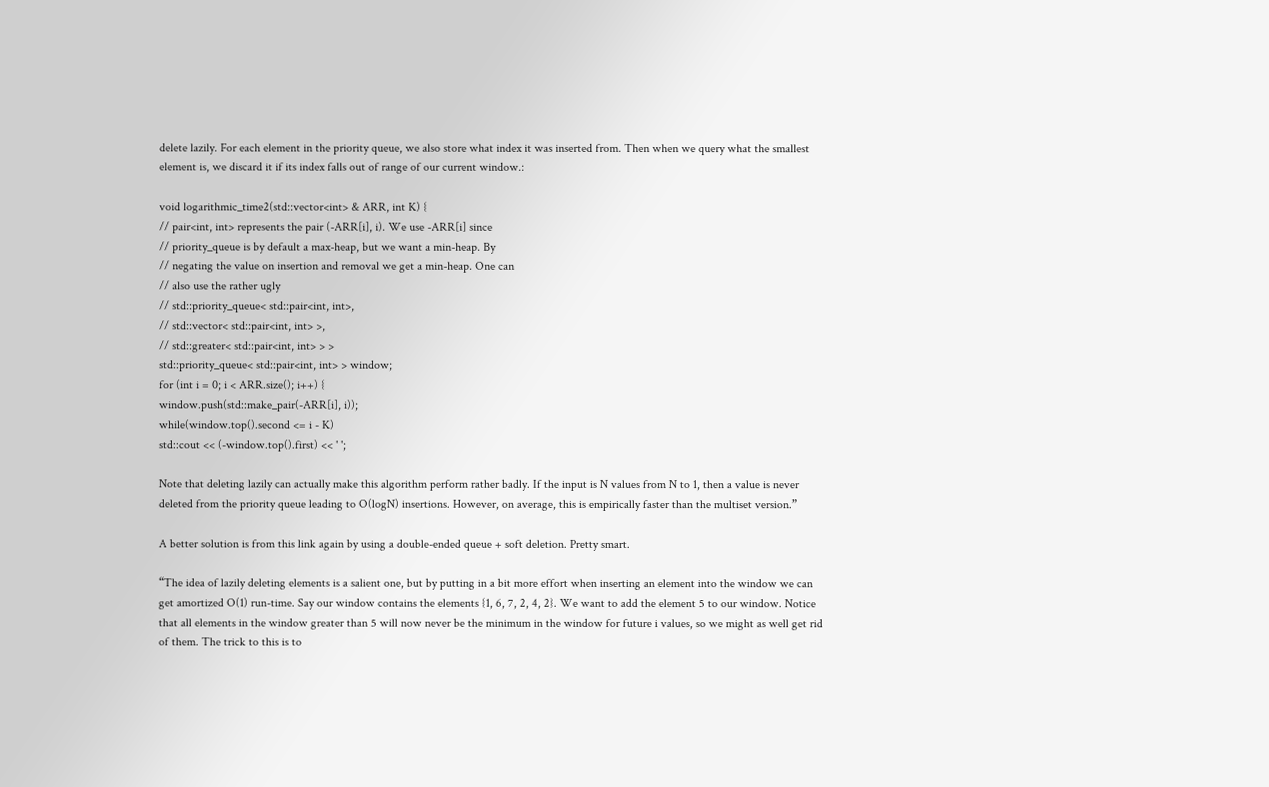delete lazily. For each element in the priority queue, we also store what index it was inserted from. Then when we query what the smallest element is, we discard it if its index falls out of range of our current window.:

void logarithmic_time2(std::vector<int> & ARR, int K) {
// pair<int, int> represents the pair (-ARR[i], i). We use -ARR[i] since
// priority_queue is by default a max-heap, but we want a min-heap. By
// negating the value on insertion and removal we get a min-heap. One can
// also use the rather ugly
// std::priority_queue< std::pair<int, int>,
// std::vector< std::pair<int, int> >,
// std::greater< std::pair<int, int> > >
std::priority_queue< std::pair<int, int> > window;
for (int i = 0; i < ARR.size(); i++) {
window.push(std::make_pair(-ARR[i], i));
while(window.top().second <= i - K)
std::cout << (-window.top().first) << ' ';

Note that deleting lazily can actually make this algorithm perform rather badly. If the input is N values from N to 1, then a value is never deleted from the priority queue leading to O(logN) insertions. However, on average, this is empirically faster than the multiset version.”

A better solution is from this link again by using a double-ended queue + soft deletion. Pretty smart.

“The idea of lazily deleting elements is a salient one, but by putting in a bit more effort when inserting an element into the window we can get amortized O(1) run-time. Say our window contains the elements {1, 6, 7, 2, 4, 2}. We want to add the element 5 to our window. Notice that all elements in the window greater than 5 will now never be the minimum in the window for future i values, so we might as well get rid of them. The trick to this is to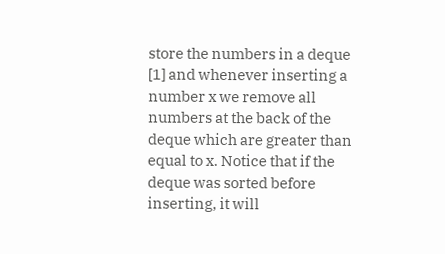store the numbers in a deque [1] and whenever inserting a number x we remove all numbers at the back of the deque which are greater than equal to x. Notice that if the deque was sorted before inserting, it will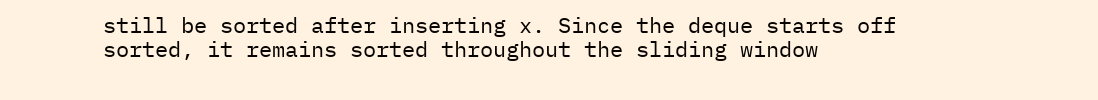still be sorted after inserting x. Since the deque starts off sorted, it remains sorted throughout the sliding window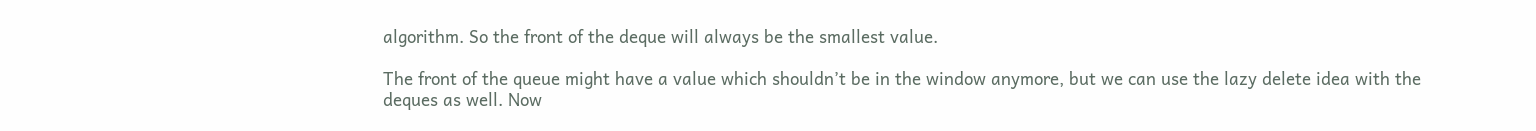algorithm. So the front of the deque will always be the smallest value.

The front of the queue might have a value which shouldn’t be in the window anymore, but we can use the lazy delete idea with the deques as well. Now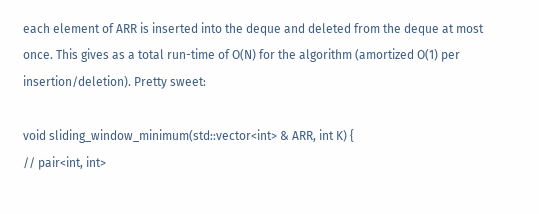each element of ARR is inserted into the deque and deleted from the deque at most once. This gives as a total run-time of O(N) for the algorithm (amortized O(1) per insertion/deletion). Pretty sweet:

void sliding_window_minimum(std::vector<int> & ARR, int K) {
// pair<int, int>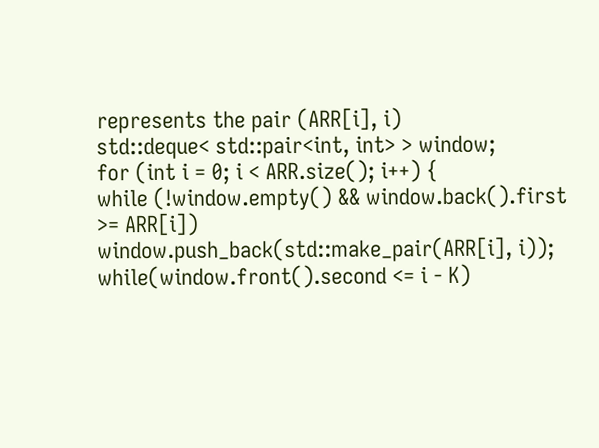represents the pair (ARR[i], i)
std::deque< std::pair<int, int> > window;
for (int i = 0; i < ARR.size(); i++) {
while (!window.empty() && window.back().first >= ARR[i])
window.push_back(std::make_pair(ARR[i], i));
while(window.front().second <= i - K)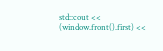std::cout << (window.front().first) <<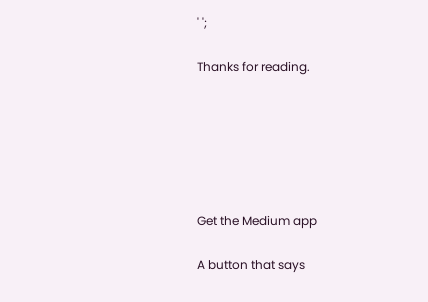' ';

Thanks for reading.






Get the Medium app

A button that says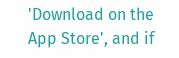'Download on the App Store', and if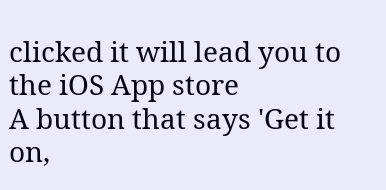clicked it will lead you to the iOS App store
A button that says 'Get it on,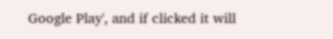Google Play', and if clicked it will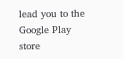lead you to the Google Play store